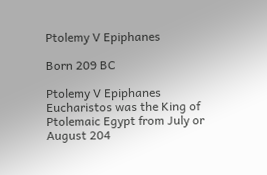Ptolemy V Epiphanes

Born 209 BC

Ptolemy V Epiphanes Eucharistos was the King of Ptolemaic Egypt from July or August 204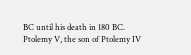BC until his death in 180 BC.
Ptolemy V, the son of Ptolemy IV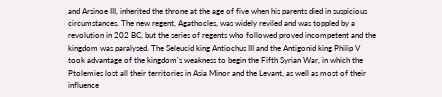and Arsinoe III, inherited the throne at the age of five when his parents died in suspicious circumstances. The new regent, Agathocles, was widely reviled and was toppled by a revolution in 202 BC, but the series of regents who followed proved incompetent and the kingdom was paralysed. The Seleucid king Antiochus III and the Antigonid king Philip V took advantage of the kingdom's weakness to begin the Fifth Syrian War, in which the Ptolemies lost all their territories in Asia Minor and the Levant, as well as most of their influence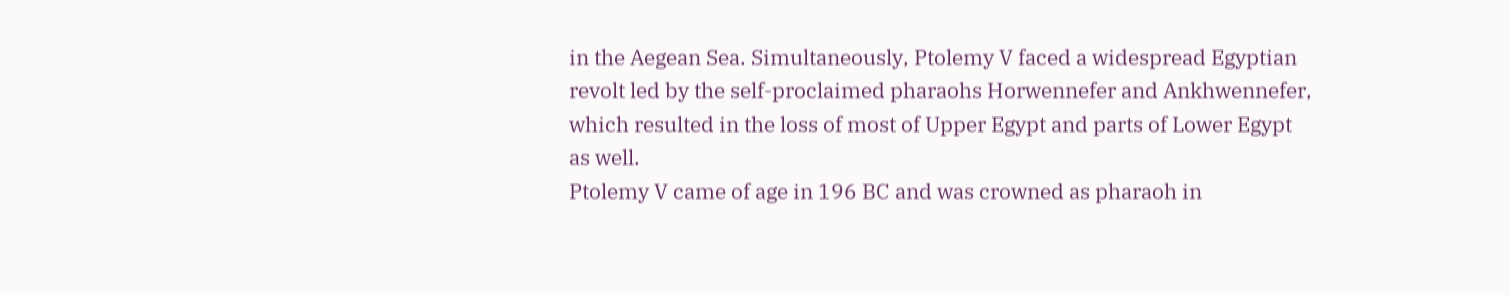in the Aegean Sea. Simultaneously, Ptolemy V faced a widespread Egyptian revolt led by the self-proclaimed pharaohs Horwennefer and Ankhwennefer, which resulted in the loss of most of Upper Egypt and parts of Lower Egypt as well.
Ptolemy V came of age in 196 BC and was crowned as pharaoh in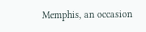Memphis, an occasion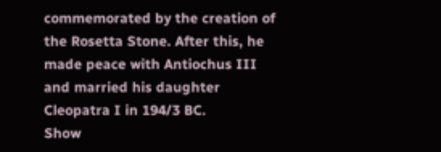commemorated by the creation of the Rosetta Stone. After this, he made peace with Antiochus III and married his daughter Cleopatra I in 194/3 BC.
Show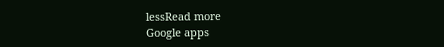lessRead more
Google apps